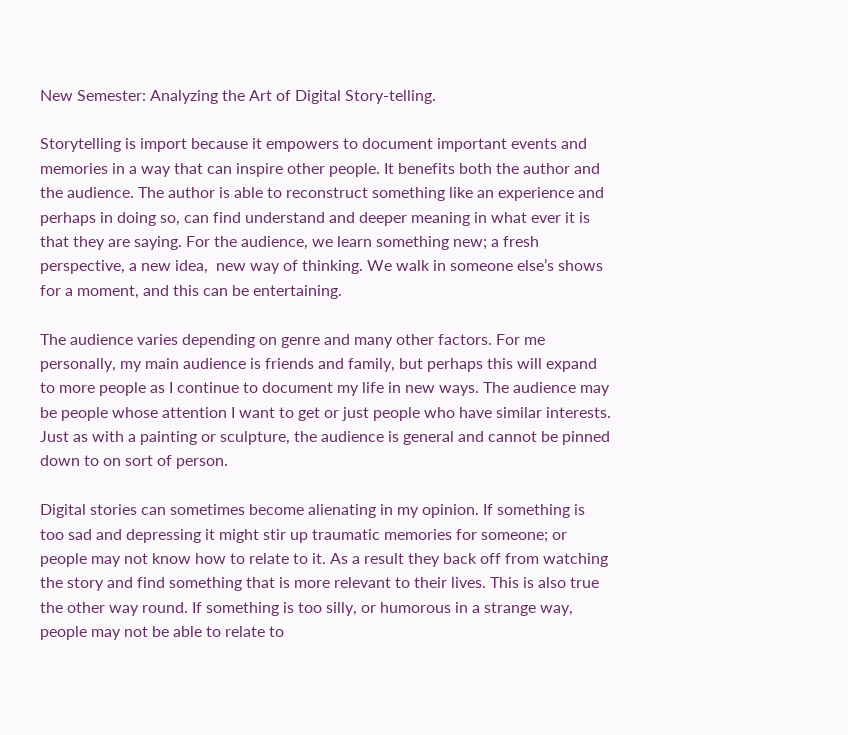New Semester: Analyzing the Art of Digital Story-telling.

Storytelling is import because it empowers to document important events and memories in a way that can inspire other people. It benefits both the author and the audience. The author is able to reconstruct something like an experience and perhaps in doing so, can find understand and deeper meaning in what ever it is that they are saying. For the audience, we learn something new; a fresh perspective, a new idea,  new way of thinking. We walk in someone else’s shows for a moment, and this can be entertaining.

The audience varies depending on genre and many other factors. For me personally, my main audience is friends and family, but perhaps this will expand to more people as I continue to document my life in new ways. The audience may be people whose attention I want to get or just people who have similar interests. Just as with a painting or sculpture, the audience is general and cannot be pinned down to on sort of person.

Digital stories can sometimes become alienating in my opinion. If something is too sad and depressing it might stir up traumatic memories for someone; or people may not know how to relate to it. As a result they back off from watching the story and find something that is more relevant to their lives. This is also true the other way round. If something is too silly, or humorous in a strange way, people may not be able to relate to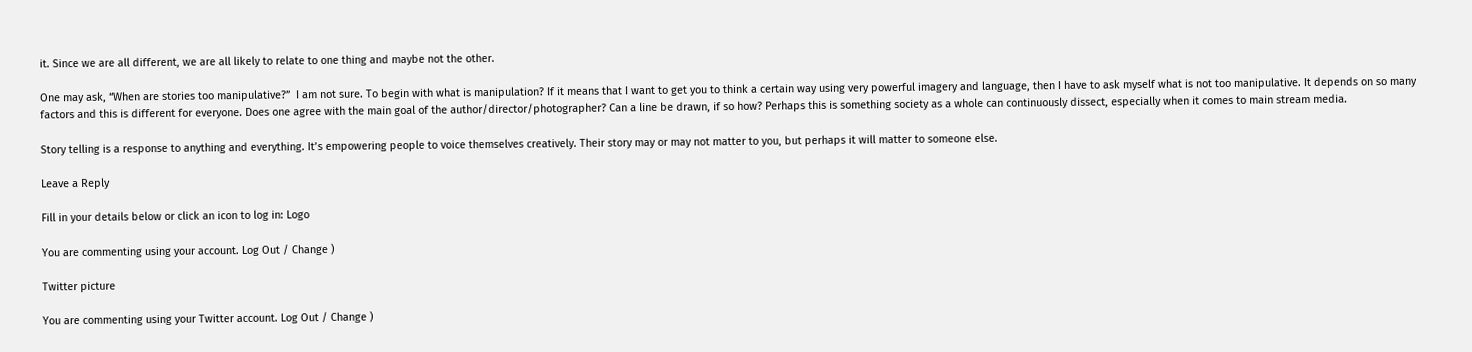it. Since we are all different, we are all likely to relate to one thing and maybe not the other.

One may ask, “When are stories too manipulative?”  I am not sure. To begin with what is manipulation? If it means that I want to get you to think a certain way using very powerful imagery and language, then I have to ask myself what is not too manipulative. It depends on so many factors and this is different for everyone. Does one agree with the main goal of the author/director/photographer? Can a line be drawn, if so how? Perhaps this is something society as a whole can continuously dissect, especially when it comes to main stream media.

Story telling is a response to anything and everything. It’s empowering people to voice themselves creatively. Their story may or may not matter to you, but perhaps it will matter to someone else.

Leave a Reply

Fill in your details below or click an icon to log in: Logo

You are commenting using your account. Log Out / Change )

Twitter picture

You are commenting using your Twitter account. Log Out / Change )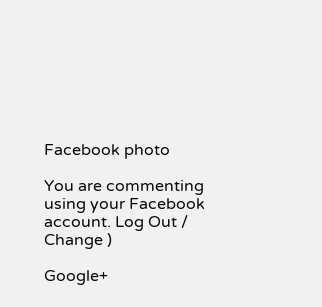Facebook photo

You are commenting using your Facebook account. Log Out / Change )

Google+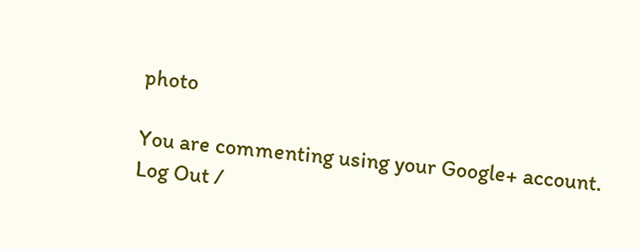photo

You are commenting using your Google+ account. Log Out /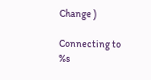Change )

Connecting to %s